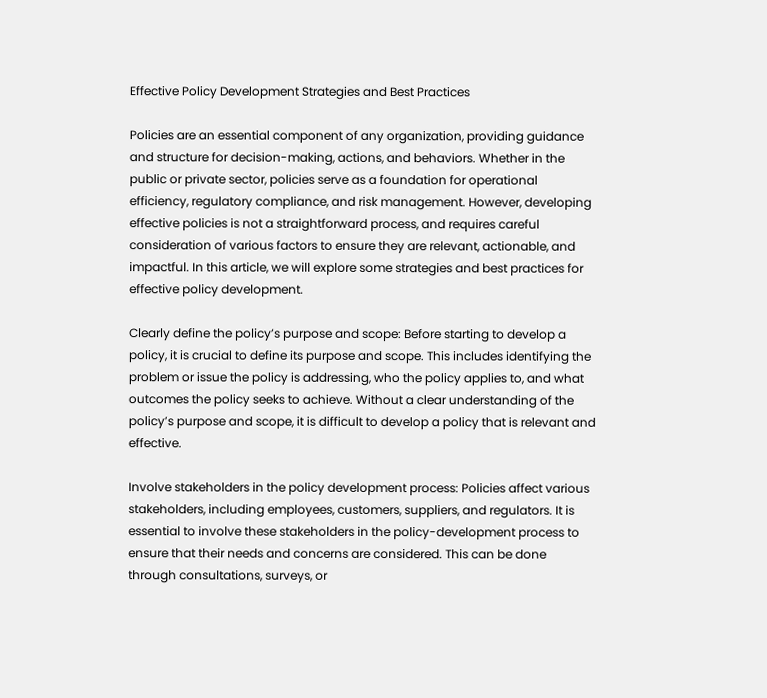Effective Policy Development Strategies and Best Practices

Policies are an essential component of any organization, providing guidance and structure for decision-making, actions, and behaviors. Whether in the public or private sector, policies serve as a foundation for operational efficiency, regulatory compliance, and risk management. However, developing effective policies is not a straightforward process, and requires careful consideration of various factors to ensure they are relevant, actionable, and impactful. In this article, we will explore some strategies and best practices for effective policy development.

Clearly define the policy’s purpose and scope: Before starting to develop a policy, it is crucial to define its purpose and scope. This includes identifying the problem or issue the policy is addressing, who the policy applies to, and what outcomes the policy seeks to achieve. Without a clear understanding of the policy’s purpose and scope, it is difficult to develop a policy that is relevant and effective.

Involve stakeholders in the policy development process: Policies affect various stakeholders, including employees, customers, suppliers, and regulators. It is essential to involve these stakeholders in the policy-development process to ensure that their needs and concerns are considered. This can be done through consultations, surveys, or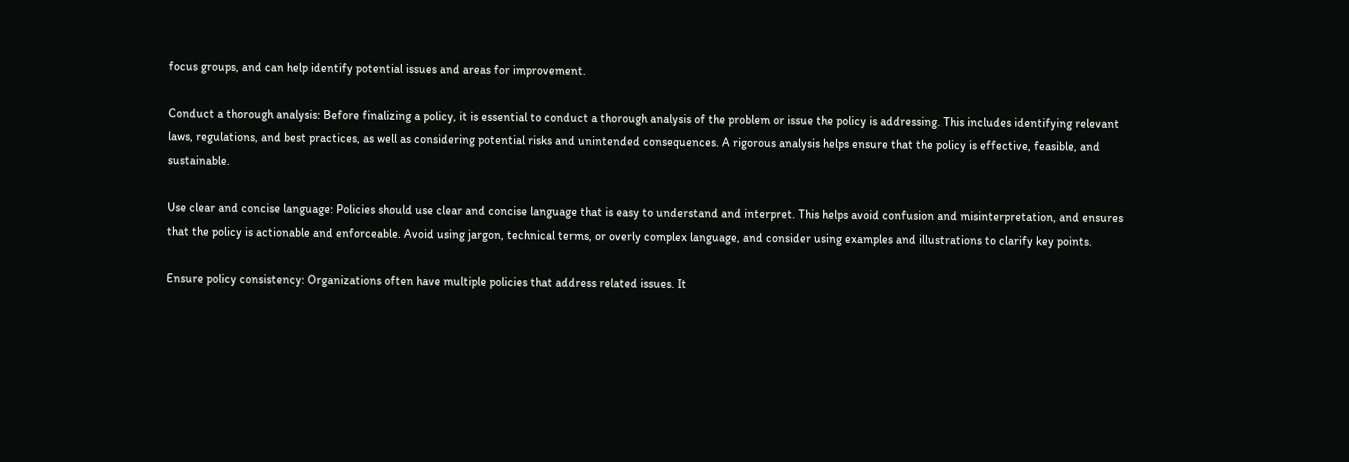focus groups, and can help identify potential issues and areas for improvement.

Conduct a thorough analysis: Before finalizing a policy, it is essential to conduct a thorough analysis of the problem or issue the policy is addressing. This includes identifying relevant laws, regulations, and best practices, as well as considering potential risks and unintended consequences. A rigorous analysis helps ensure that the policy is effective, feasible, and sustainable.

Use clear and concise language: Policies should use clear and concise language that is easy to understand and interpret. This helps avoid confusion and misinterpretation, and ensures that the policy is actionable and enforceable. Avoid using jargon, technical terms, or overly complex language, and consider using examples and illustrations to clarify key points.

Ensure policy consistency: Organizations often have multiple policies that address related issues. It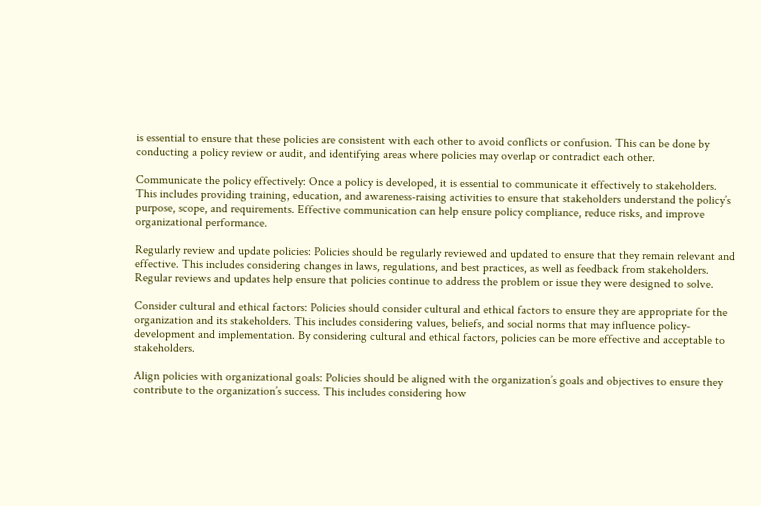is essential to ensure that these policies are consistent with each other to avoid conflicts or confusion. This can be done by conducting a policy review or audit, and identifying areas where policies may overlap or contradict each other.

Communicate the policy effectively: Once a policy is developed, it is essential to communicate it effectively to stakeholders. This includes providing training, education, and awareness-raising activities to ensure that stakeholders understand the policy’s purpose, scope, and requirements. Effective communication can help ensure policy compliance, reduce risks, and improve organizational performance.

Regularly review and update policies: Policies should be regularly reviewed and updated to ensure that they remain relevant and effective. This includes considering changes in laws, regulations, and best practices, as well as feedback from stakeholders. Regular reviews and updates help ensure that policies continue to address the problem or issue they were designed to solve.

Consider cultural and ethical factors: Policies should consider cultural and ethical factors to ensure they are appropriate for the organization and its stakeholders. This includes considering values, beliefs, and social norms that may influence policy-development and implementation. By considering cultural and ethical factors, policies can be more effective and acceptable to stakeholders.

Align policies with organizational goals: Policies should be aligned with the organization’s goals and objectives to ensure they contribute to the organization’s success. This includes considering how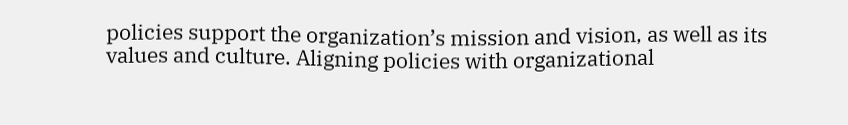policies support the organization’s mission and vision, as well as its values and culture. Aligning policies with organizational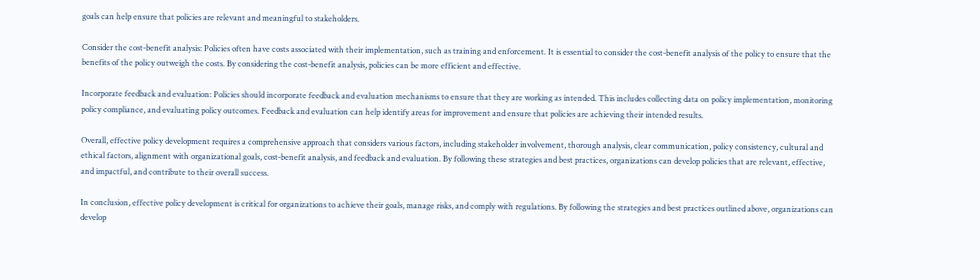goals can help ensure that policies are relevant and meaningful to stakeholders.

Consider the cost-benefit analysis: Policies often have costs associated with their implementation, such as training and enforcement. It is essential to consider the cost-benefit analysis of the policy to ensure that the benefits of the policy outweigh the costs. By considering the cost-benefit analysis, policies can be more efficient and effective.

Incorporate feedback and evaluation: Policies should incorporate feedback and evaluation mechanisms to ensure that they are working as intended. This includes collecting data on policy implementation, monitoring policy compliance, and evaluating policy outcomes. Feedback and evaluation can help identify areas for improvement and ensure that policies are achieving their intended results.

Overall, effective policy development requires a comprehensive approach that considers various factors, including stakeholder involvement, thorough analysis, clear communication, policy consistency, cultural and ethical factors, alignment with organizational goals, cost-benefit analysis, and feedback and evaluation. By following these strategies and best practices, organizations can develop policies that are relevant, effective, and impactful, and contribute to their overall success.

In conclusion, effective policy development is critical for organizations to achieve their goals, manage risks, and comply with regulations. By following the strategies and best practices outlined above, organizations can develop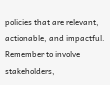policies that are relevant, actionable, and impactful. Remember to involve stakeholders,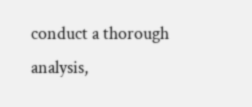conduct a thorough analysis,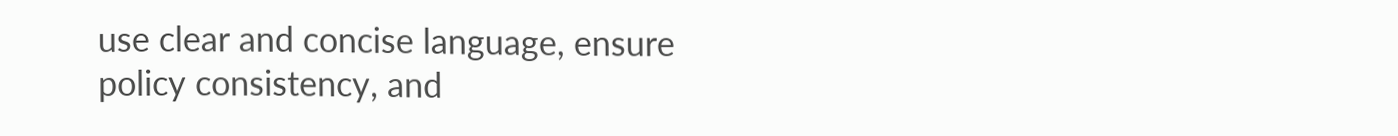use clear and concise language, ensure policy consistency, and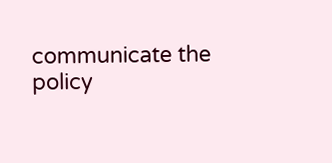communicate the policy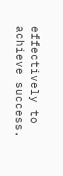effectively to achieve success.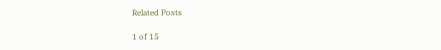Related Posts

1 of 15